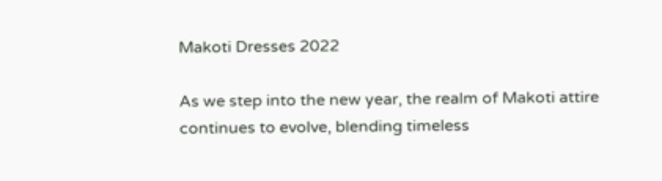Makoti Dresses 2022

As we step into the new year, the realm of Makoti attire continues to evolve, blending timeless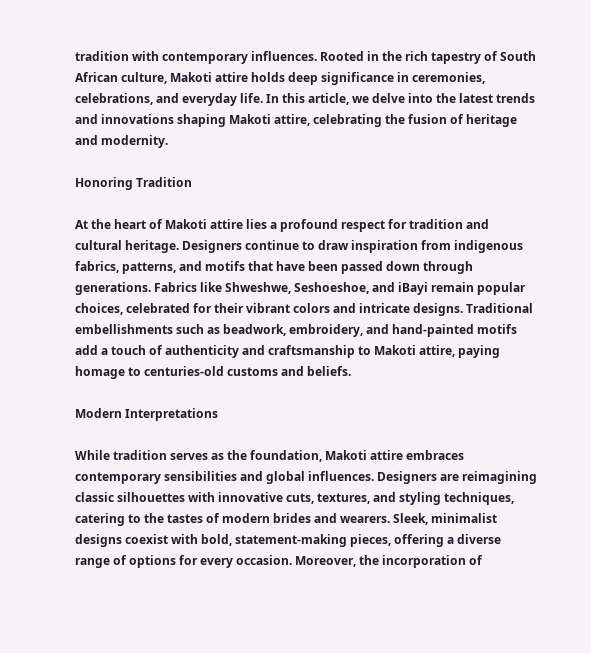tradition with contemporary influences. Rooted in the rich tapestry of South African culture, Makoti attire holds deep significance in ceremonies, celebrations, and everyday life. In this article, we delve into the latest trends and innovations shaping Makoti attire, celebrating the fusion of heritage and modernity.

Honoring Tradition

At the heart of Makoti attire lies a profound respect for tradition and cultural heritage. Designers continue to draw inspiration from indigenous fabrics, patterns, and motifs that have been passed down through generations. Fabrics like Shweshwe, Seshoeshoe, and iBayi remain popular choices, celebrated for their vibrant colors and intricate designs. Traditional embellishments such as beadwork, embroidery, and hand-painted motifs add a touch of authenticity and craftsmanship to Makoti attire, paying homage to centuries-old customs and beliefs.

Modern Interpretations

While tradition serves as the foundation, Makoti attire embraces contemporary sensibilities and global influences. Designers are reimagining classic silhouettes with innovative cuts, textures, and styling techniques, catering to the tastes of modern brides and wearers. Sleek, minimalist designs coexist with bold, statement-making pieces, offering a diverse range of options for every occasion. Moreover, the incorporation of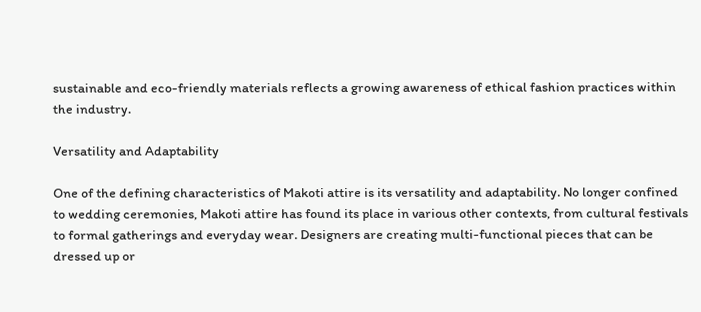sustainable and eco-friendly materials reflects a growing awareness of ethical fashion practices within the industry.

Versatility and Adaptability

One of the defining characteristics of Makoti attire is its versatility and adaptability. No longer confined to wedding ceremonies, Makoti attire has found its place in various other contexts, from cultural festivals to formal gatherings and everyday wear. Designers are creating multi-functional pieces that can be dressed up or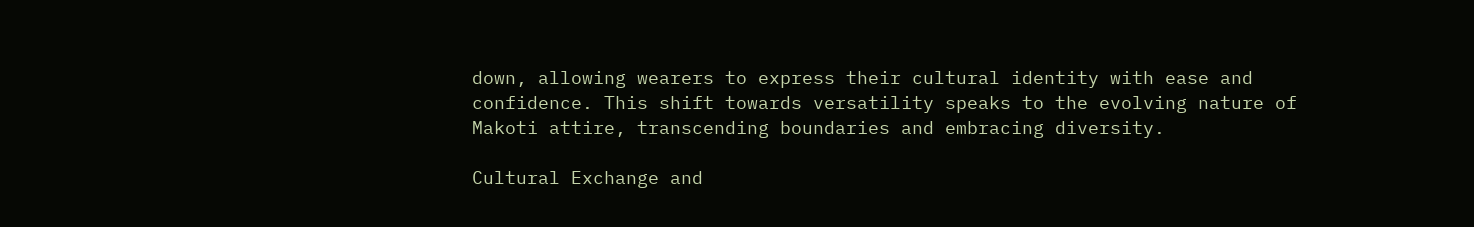down, allowing wearers to express their cultural identity with ease and confidence. This shift towards versatility speaks to the evolving nature of Makoti attire, transcending boundaries and embracing diversity.

Cultural Exchange and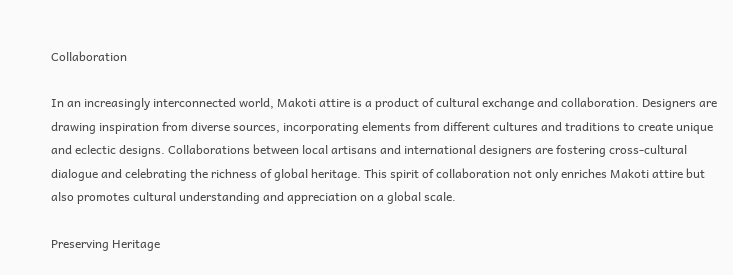Collaboration

In an increasingly interconnected world, Makoti attire is a product of cultural exchange and collaboration. Designers are drawing inspiration from diverse sources, incorporating elements from different cultures and traditions to create unique and eclectic designs. Collaborations between local artisans and international designers are fostering cross-cultural dialogue and celebrating the richness of global heritage. This spirit of collaboration not only enriches Makoti attire but also promotes cultural understanding and appreciation on a global scale.

Preserving Heritage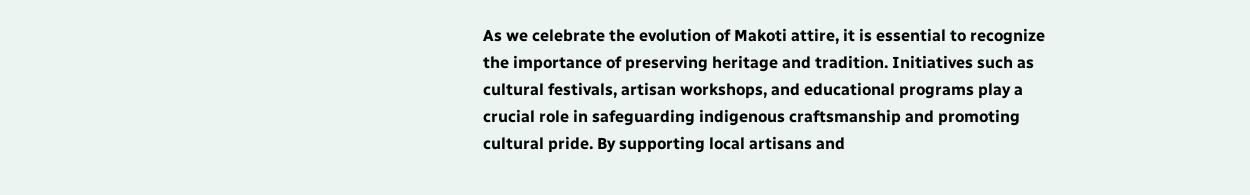As we celebrate the evolution of Makoti attire, it is essential to recognize the importance of preserving heritage and tradition. Initiatives such as cultural festivals, artisan workshops, and educational programs play a crucial role in safeguarding indigenous craftsmanship and promoting cultural pride. By supporting local artisans and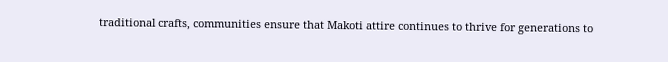traditional crafts, communities ensure that Makoti attire continues to thrive for generations to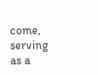come, serving as a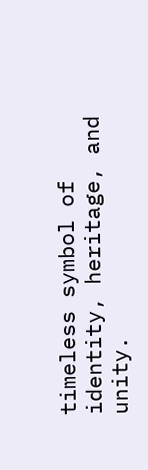timeless symbol of identity, heritage, and unity.